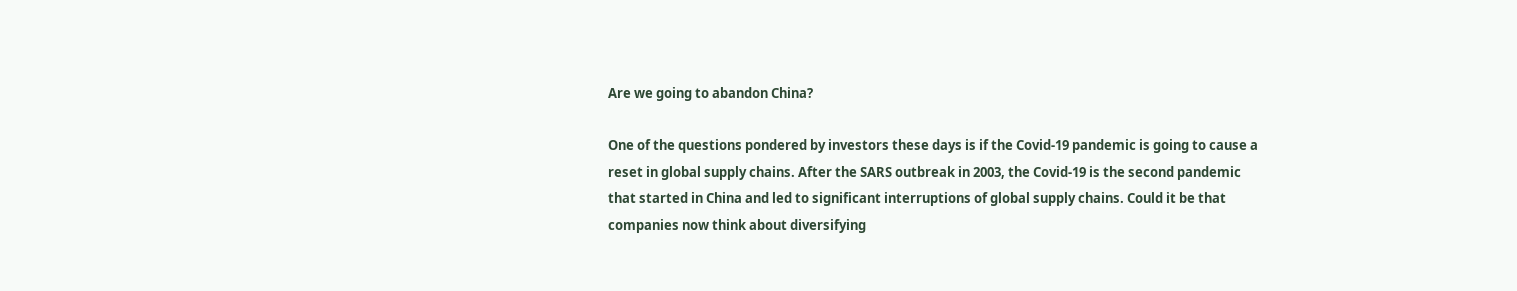Are we going to abandon China?

One of the questions pondered by investors these days is if the Covid-19 pandemic is going to cause a reset in global supply chains. After the SARS outbreak in 2003, the Covid-19 is the second pandemic that started in China and led to significant interruptions of global supply chains. Could it be that companies now think about diversifying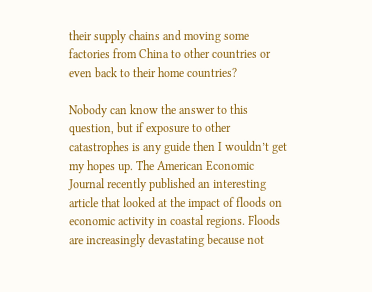their supply chains and moving some factories from China to other countries or even back to their home countries?

Nobody can know the answer to this question, but if exposure to other catastrophes is any guide then I wouldn’t get my hopes up. The American Economic Journal recently published an interesting article that looked at the impact of floods on economic activity in coastal regions. Floods are increasingly devastating because not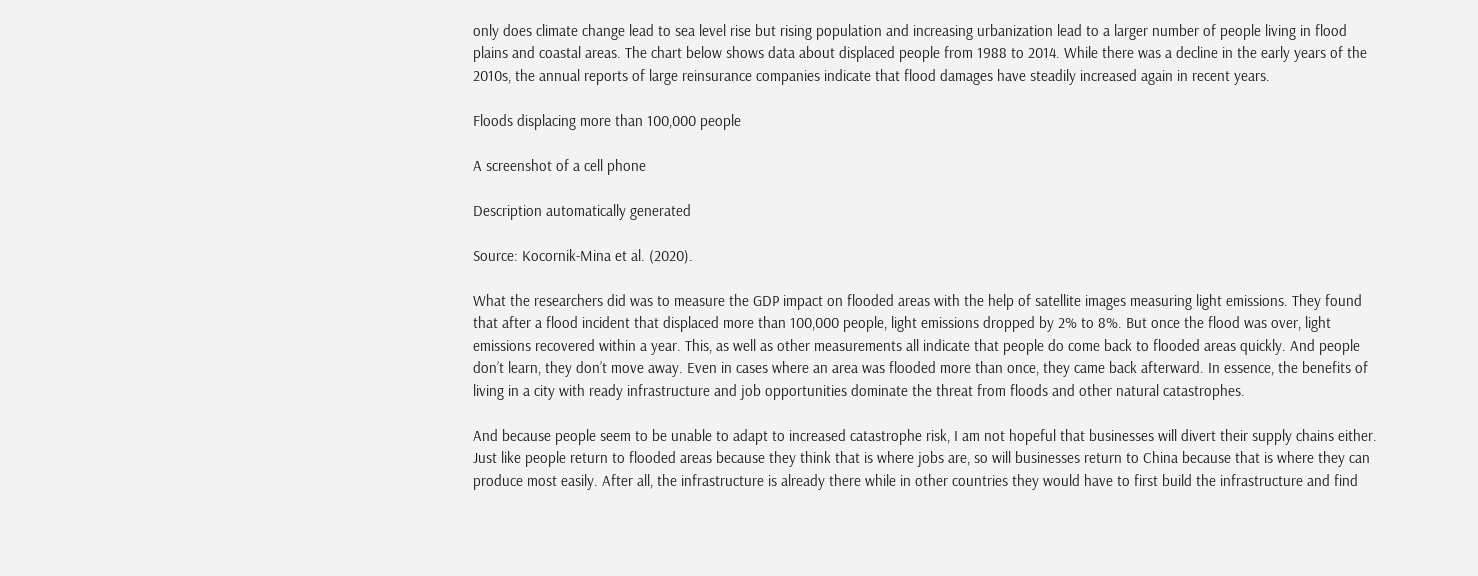only does climate change lead to sea level rise but rising population and increasing urbanization lead to a larger number of people living in flood plains and coastal areas. The chart below shows data about displaced people from 1988 to 2014. While there was a decline in the early years of the 2010s, the annual reports of large reinsurance companies indicate that flood damages have steadily increased again in recent years.

Floods displacing more than 100,000 people

A screenshot of a cell phone

Description automatically generated

Source: Kocornik-Mina et al. (2020).

What the researchers did was to measure the GDP impact on flooded areas with the help of satellite images measuring light emissions. They found that after a flood incident that displaced more than 100,000 people, light emissions dropped by 2% to 8%. But once the flood was over, light emissions recovered within a year. This, as well as other measurements all indicate that people do come back to flooded areas quickly. And people don’t learn, they don’t move away. Even in cases where an area was flooded more than once, they came back afterward. In essence, the benefits of living in a city with ready infrastructure and job opportunities dominate the threat from floods and other natural catastrophes.

And because people seem to be unable to adapt to increased catastrophe risk, I am not hopeful that businesses will divert their supply chains either. Just like people return to flooded areas because they think that is where jobs are, so will businesses return to China because that is where they can produce most easily. After all, the infrastructure is already there while in other countries they would have to first build the infrastructure and find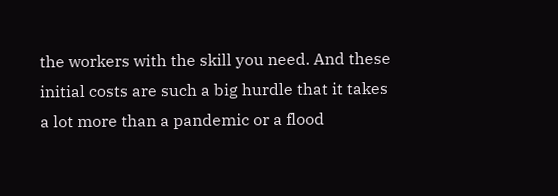the workers with the skill you need. And these initial costs are such a big hurdle that it takes a lot more than a pandemic or a flood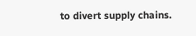to divert supply chains.